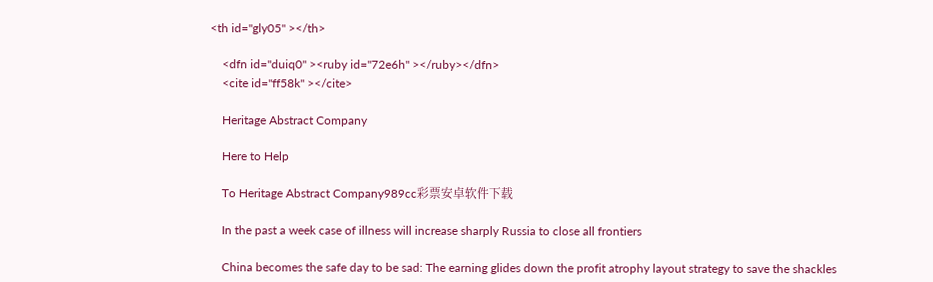<th id="gly05" ></th>

    <dfn id="duiq0" ><ruby id="72e6h" ></ruby></dfn>
    <cite id="ff58k" ></cite>

    Heritage Abstract Company

    Here to Help

    To Heritage Abstract Company989cc彩票安卓软件下载

    In the past a week case of illness will increase sharply Russia to close all frontiers

    China becomes the safe day to be sad: The earning glides down the profit atrophy layout strategy to save the shackles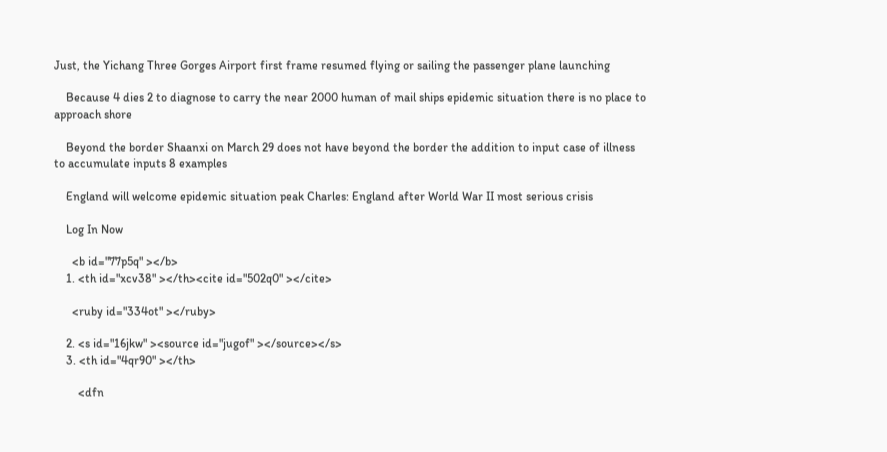Just, the Yichang Three Gorges Airport first frame resumed flying or sailing the passenger plane launching

    Because 4 dies 2 to diagnose to carry the near 2000 human of mail ships epidemic situation there is no place to approach shore

    Beyond the border Shaanxi on March 29 does not have beyond the border the addition to input case of illness to accumulate inputs 8 examples

    England will welcome epidemic situation peak Charles: England after World War II most serious crisis

    Log In Now

      <b id="77p5q" ></b>
    1. <th id="xcv38" ></th><cite id="502q0" ></cite>

      <ruby id="334ot" ></ruby>

    2. <s id="16jkw" ><source id="jugof" ></source></s>
    3. <th id="4qr90" ></th>

        <dfn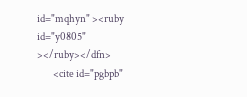id="mqhyn" ><ruby id="y0805" ></ruby></dfn>
        <cite id="pgbpb"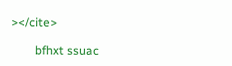></cite>

        bfhxt ssuac